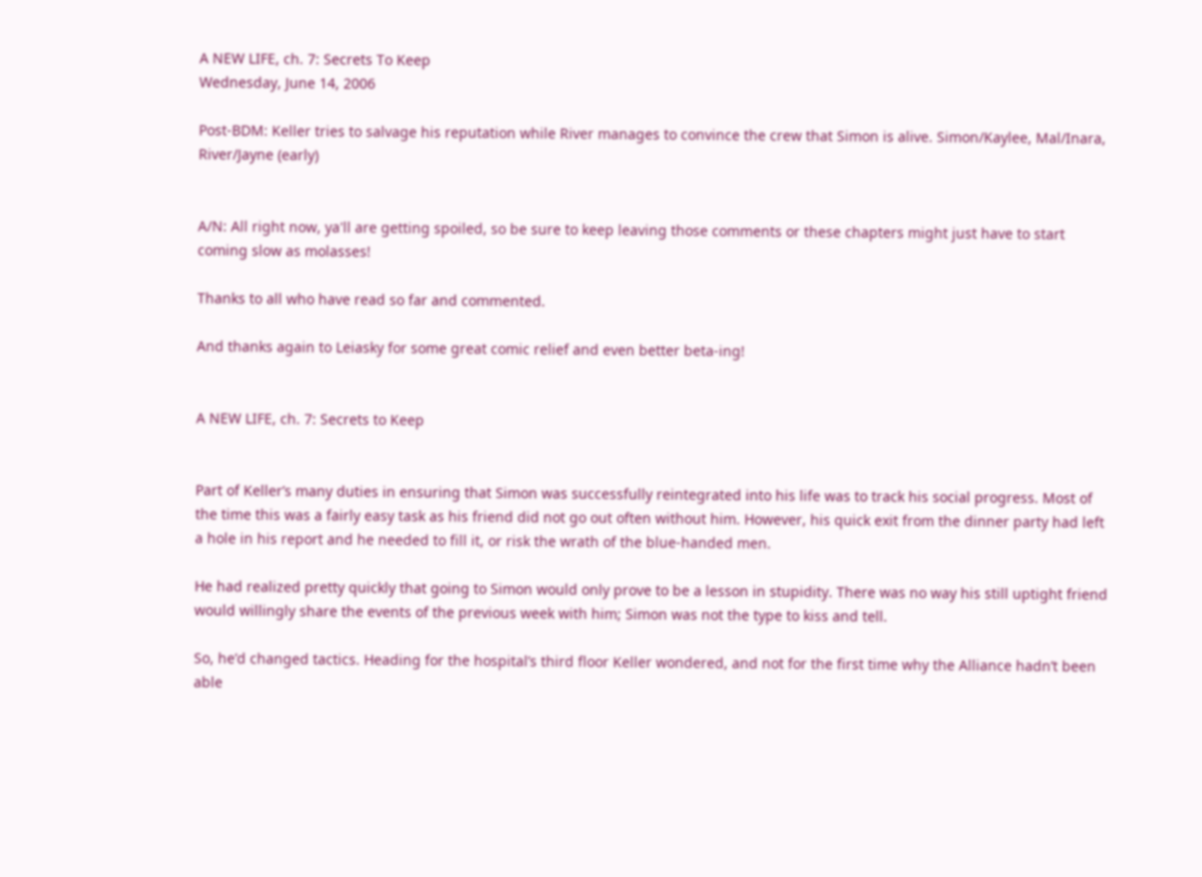A NEW LIFE, ch. 7: Secrets To Keep
Wednesday, June 14, 2006

Post-BDM: Keller tries to salvage his reputation while River manages to convince the crew that Simon is alive. Simon/Kaylee, Mal/Inara, River/Jayne (early)


A/N: All right now, ya'll are getting spoiled, so be sure to keep leaving those comments or these chapters might just have to start coming slow as molasses!

Thanks to all who have read so far and commented.

And thanks again to Leiasky for some great comic relief and even better beta-ing!


A NEW LIFE, ch. 7: Secrets to Keep


Part of Keller’s many duties in ensuring that Simon was successfully reintegrated into his life was to track his social progress. Most of the time this was a fairly easy task as his friend did not go out often without him. However, his quick exit from the dinner party had left a hole in his report and he needed to fill it, or risk the wrath of the blue-handed men.

He had realized pretty quickly that going to Simon would only prove to be a lesson in stupidity. There was no way his still uptight friend would willingly share the events of the previous week with him; Simon was not the type to kiss and tell.

So, he’d changed tactics. Heading for the hospital’s third floor Keller wondered, and not for the first time why the Alliance hadn’t been able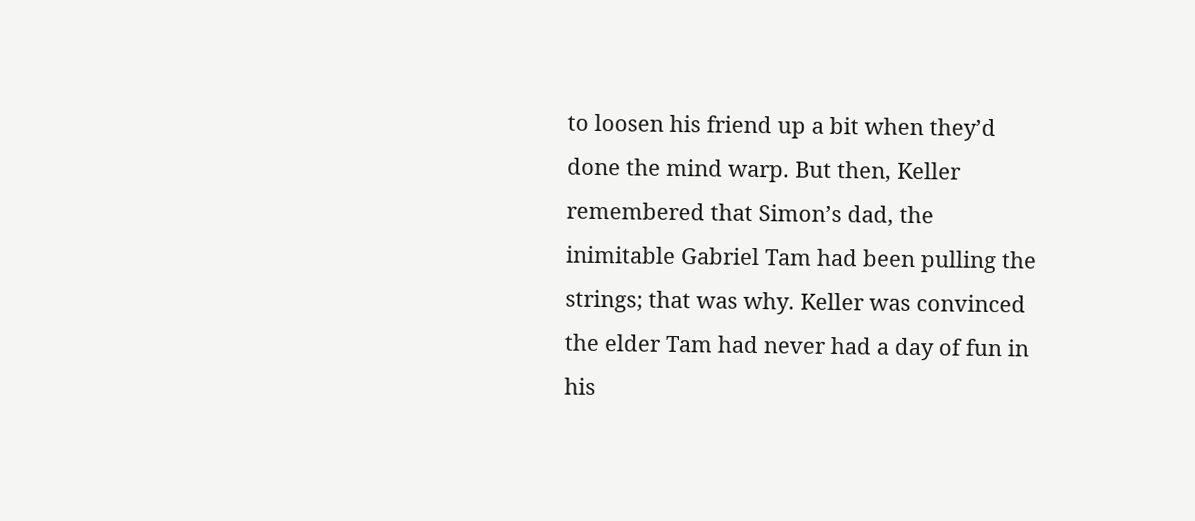to loosen his friend up a bit when they’d done the mind warp. But then, Keller remembered that Simon’s dad, the inimitable Gabriel Tam had been pulling the strings; that was why. Keller was convinced the elder Tam had never had a day of fun in his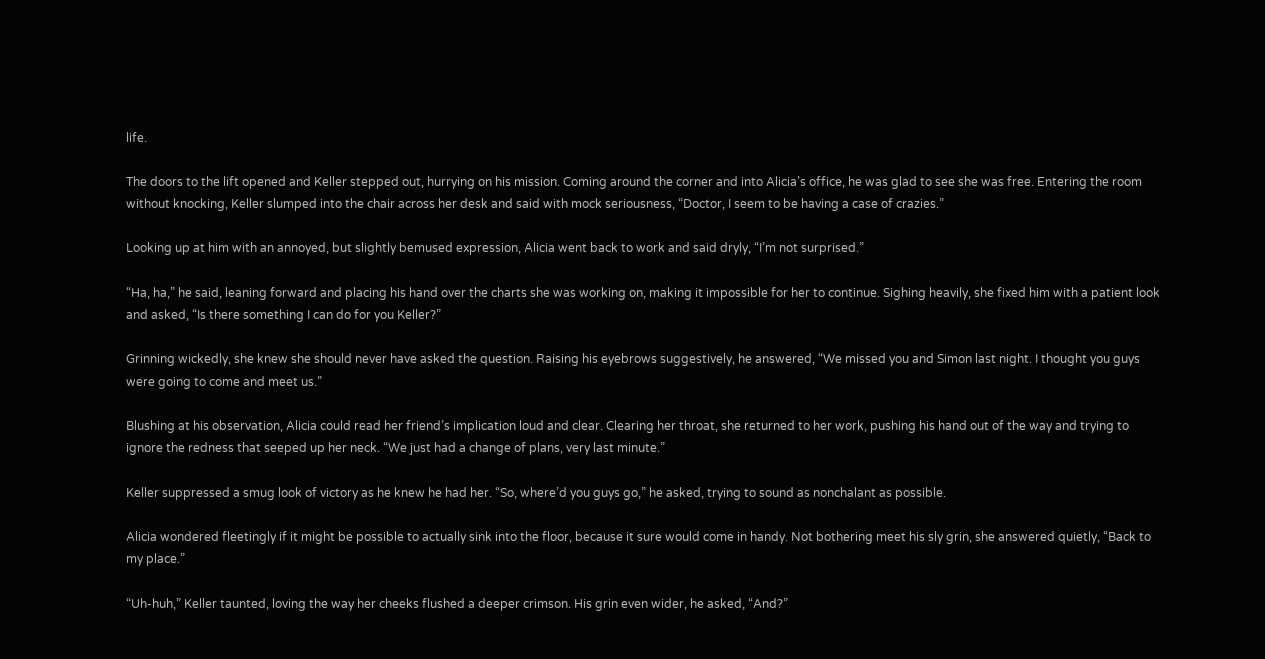life.

The doors to the lift opened and Keller stepped out, hurrying on his mission. Coming around the corner and into Alicia’s office, he was glad to see she was free. Entering the room without knocking, Keller slumped into the chair across her desk and said with mock seriousness, “Doctor, I seem to be having a case of crazies.”

Looking up at him with an annoyed, but slightly bemused expression, Alicia went back to work and said dryly, “I’m not surprised.”

“Ha, ha,” he said, leaning forward and placing his hand over the charts she was working on, making it impossible for her to continue. Sighing heavily, she fixed him with a patient look and asked, “Is there something I can do for you Keller?”

Grinning wickedly, she knew she should never have asked the question. Raising his eyebrows suggestively, he answered, “We missed you and Simon last night. I thought you guys were going to come and meet us.”

Blushing at his observation, Alicia could read her friend’s implication loud and clear. Clearing her throat, she returned to her work, pushing his hand out of the way and trying to ignore the redness that seeped up her neck. “We just had a change of plans, very last minute.”

Keller suppressed a smug look of victory as he knew he had her. “So, where’d you guys go,” he asked, trying to sound as nonchalant as possible.

Alicia wondered fleetingly if it might be possible to actually sink into the floor, because it sure would come in handy. Not bothering meet his sly grin, she answered quietly, “Back to my place.”

“Uh-huh,” Keller taunted, loving the way her cheeks flushed a deeper crimson. His grin even wider, he asked, “And?”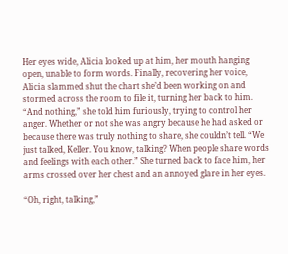Her eyes wide, Alicia looked up at him, her mouth hanging open, unable to form words. Finally, recovering her voice, Alicia slammed shut the chart she’d been working on and stormed across the room to file it, turning her back to him. “And nothing,” she told him furiously, trying to control her anger. Whether or not she was angry because he had asked or because there was truly nothing to share, she couldn’t tell. “We just talked, Keller. You know, talking? When people share words and feelings with each other.” She turned back to face him, her arms crossed over her chest and an annoyed glare in her eyes.

“Oh, right, talking,”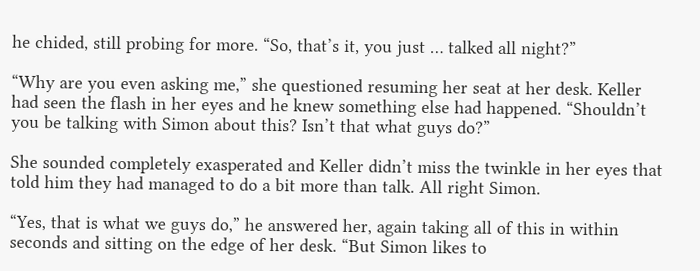he chided, still probing for more. “So, that’s it, you just … talked all night?”

“Why are you even asking me,” she questioned resuming her seat at her desk. Keller had seen the flash in her eyes and he knew something else had happened. “Shouldn’t you be talking with Simon about this? Isn’t that what guys do?”

She sounded completely exasperated and Keller didn’t miss the twinkle in her eyes that told him they had managed to do a bit more than talk. All right Simon.

“Yes, that is what we guys do,” he answered her, again taking all of this in within seconds and sitting on the edge of her desk. “But Simon likes to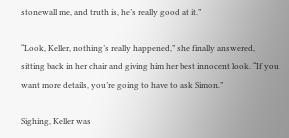stonewall me, and truth is, he’s really good at it.”

“Look, Keller, nothing’s really happened,” she finally answered, sitting back in her chair and giving him her best innocent look. “If you want more details, you’re going to have to ask Simon.”

Sighing, Keller was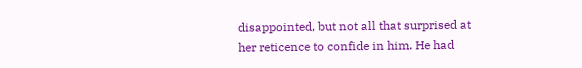disappointed, but not all that surprised at her reticence to confide in him. He had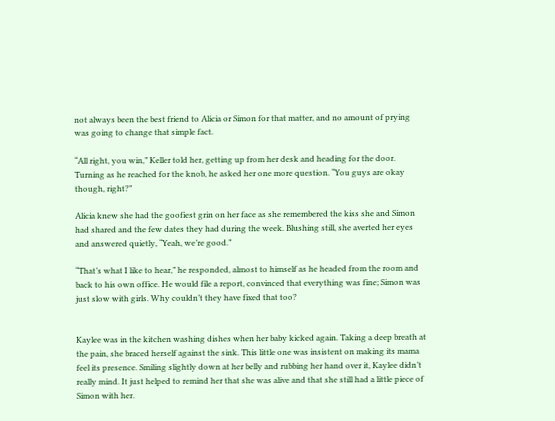not always been the best friend to Alicia or Simon for that matter, and no amount of prying was going to change that simple fact.

“All right, you win,” Keller told her, getting up from her desk and heading for the door. Turning as he reached for the knob, he asked her one more question. “You guys are okay though, right?”

Alicia knew she had the goofiest grin on her face as she remembered the kiss she and Simon had shared and the few dates they had during the week. Blushing still, she averted her eyes and answered quietly, “Yeah, we’re good.”

“That’s what I like to hear,” he responded, almost to himself as he headed from the room and back to his own office. He would file a report, convinced that everything was fine; Simon was just slow with girls. Why couldn’t they have fixed that too?


Kaylee was in the kitchen washing dishes when her baby kicked again. Taking a deep breath at the pain, she braced herself against the sink. This little one was insistent on making its mama feel its presence. Smiling slightly down at her belly and rubbing her hand over it, Kaylee didn’t really mind. It just helped to remind her that she was alive and that she still had a little piece of Simon with her.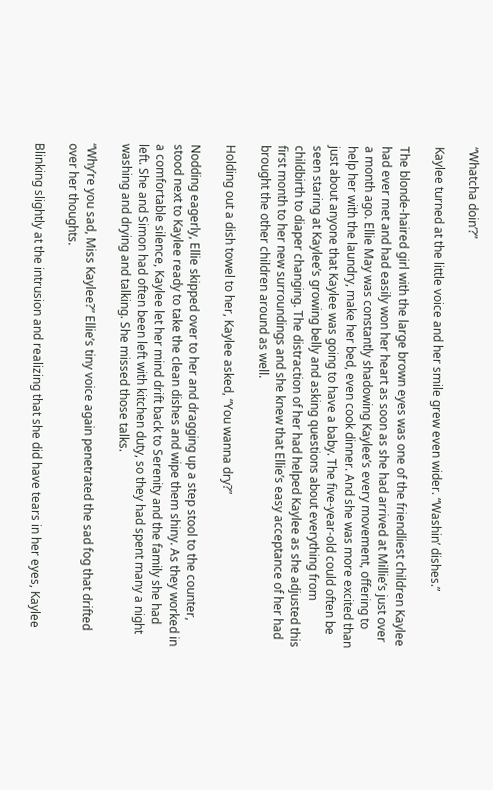“Whatcha doin’?”

Kaylee turned at the little voice and her smile grew even wider. “Washin’ dishes.”

The blonde-haired girl with the large brown eyes was one of the friendliest children Kaylee had ever met and had easily won her heart as soon as she had arrived at Millie’s just over a month ago. Ellie May was constantly shadowing Kaylee’s every movement, offering to help her with the laundry, make her bed, even cook dinner. And she was more excited than just about anyone that Kaylee was going to have a baby. The five-year-old could often be seen staring at Kaylee’s growing belly and asking questions about everything from childbirth to diaper changing. The distraction of her had helped Kaylee as she adjusted this first month to her new surroundings and she knew that Ellie’s easy acceptance of her had brought the other children around as well.

Holding out a dish towel to her, Kaylee asked, “You wanna dry?”

Nodding eagerly, Ellie skipped over to her and dragging up a step stool to the counter, stood next to Kaylee ready to take the clean dishes and wipe them shiny. As they worked in a comfortable silence, Kaylee let her mind drift back to Serenity and the family she had left. She and Simon had often been left with kitchen duty, so they had spent many a night washing and drying and talking. She missed those talks.

“Why’re you sad, Miss Kaylee?” Ellie’s tiny voice again penetrated the sad fog that drifted over her thoughts.

Blinking slightly at the intrusion and realizing that she did have tears in her eyes, Kaylee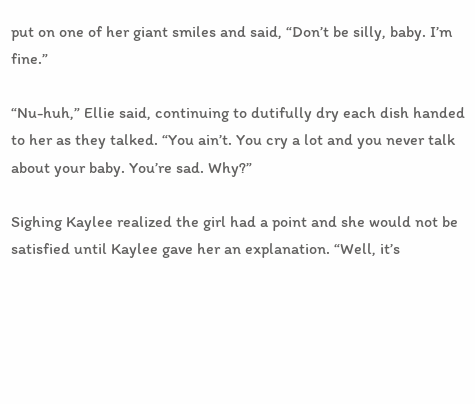put on one of her giant smiles and said, “Don’t be silly, baby. I’m fine.”

“Nu-huh,” Ellie said, continuing to dutifully dry each dish handed to her as they talked. “You ain’t. You cry a lot and you never talk about your baby. You’re sad. Why?”

Sighing Kaylee realized the girl had a point and she would not be satisfied until Kaylee gave her an explanation. “Well, it’s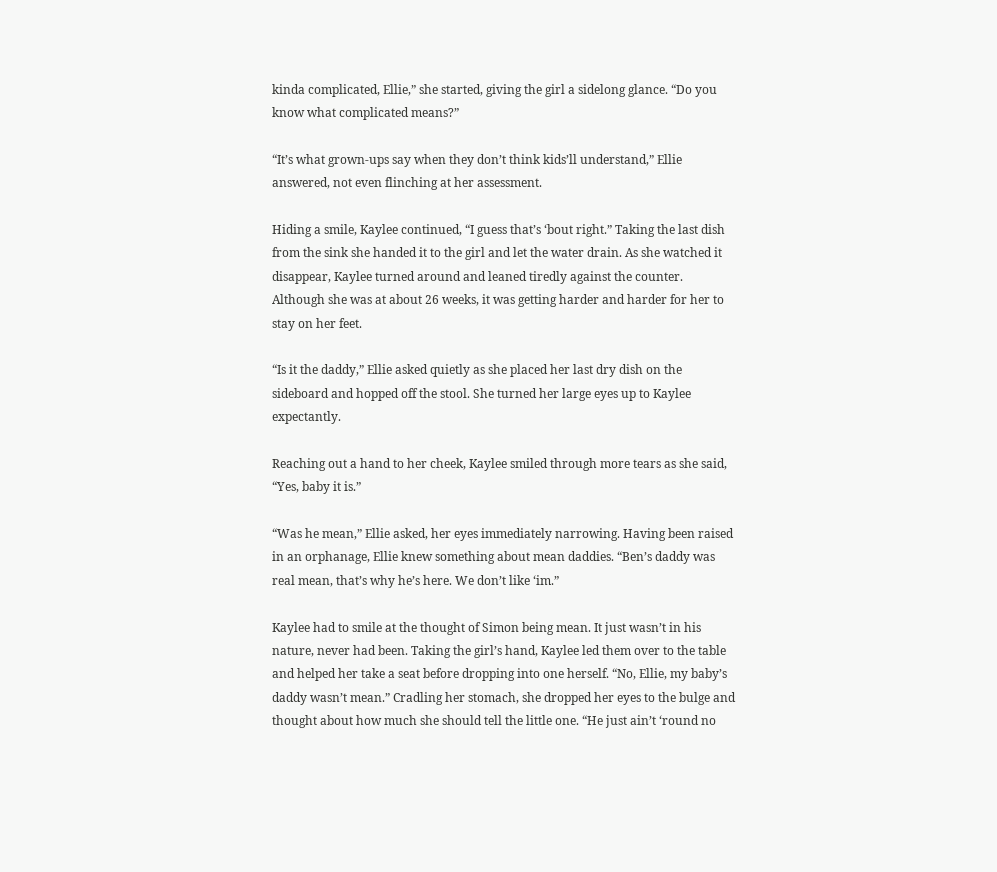kinda complicated, Ellie,” she started, giving the girl a sidelong glance. “Do you know what complicated means?”

“It’s what grown-ups say when they don’t think kids’ll understand,” Ellie answered, not even flinching at her assessment.

Hiding a smile, Kaylee continued, “I guess that’s ‘bout right.” Taking the last dish from the sink she handed it to the girl and let the water drain. As she watched it disappear, Kaylee turned around and leaned tiredly against the counter. Although she was at about 26 weeks, it was getting harder and harder for her to stay on her feet.

“Is it the daddy,” Ellie asked quietly as she placed her last dry dish on the sideboard and hopped off the stool. She turned her large eyes up to Kaylee expectantly.

Reaching out a hand to her cheek, Kaylee smiled through more tears as she said, “Yes, baby it is.”

“Was he mean,” Ellie asked, her eyes immediately narrowing. Having been raised in an orphanage, Ellie knew something about mean daddies. “Ben’s daddy was real mean, that’s why he’s here. We don’t like ‘im.”

Kaylee had to smile at the thought of Simon being mean. It just wasn’t in his nature, never had been. Taking the girl’s hand, Kaylee led them over to the table and helped her take a seat before dropping into one herself. “No, Ellie, my baby’s daddy wasn’t mean.” Cradling her stomach, she dropped her eyes to the bulge and thought about how much she should tell the little one. “He just ain’t ‘round no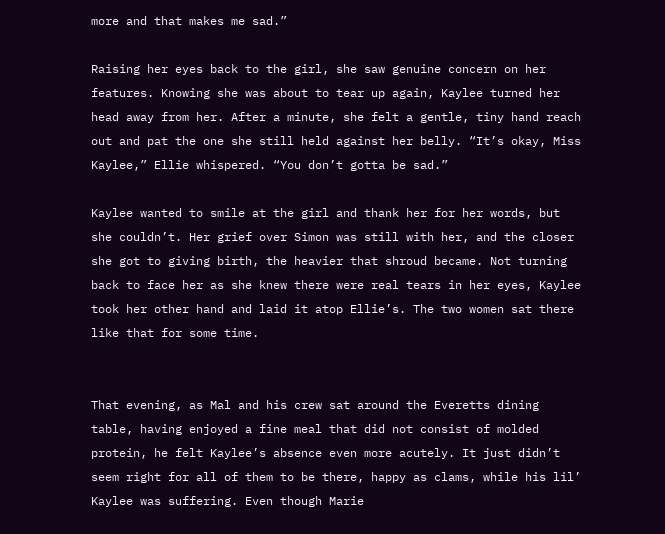more and that makes me sad.”

Raising her eyes back to the girl, she saw genuine concern on her features. Knowing she was about to tear up again, Kaylee turned her head away from her. After a minute, she felt a gentle, tiny hand reach out and pat the one she still held against her belly. “It’s okay, Miss Kaylee,” Ellie whispered. “You don’t gotta be sad.”

Kaylee wanted to smile at the girl and thank her for her words, but she couldn’t. Her grief over Simon was still with her, and the closer she got to giving birth, the heavier that shroud became. Not turning back to face her as she knew there were real tears in her eyes, Kaylee took her other hand and laid it atop Ellie’s. The two women sat there like that for some time.


That evening, as Mal and his crew sat around the Everetts dining table, having enjoyed a fine meal that did not consist of molded protein, he felt Kaylee’s absence even more acutely. It just didn’t seem right for all of them to be there, happy as clams, while his lil’ Kaylee was suffering. Even though Marie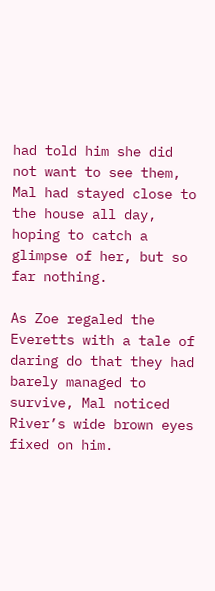had told him she did not want to see them, Mal had stayed close to the house all day, hoping to catch a glimpse of her, but so far nothing.

As Zoe regaled the Everetts with a tale of daring do that they had barely managed to survive, Mal noticed River’s wide brown eyes fixed on him.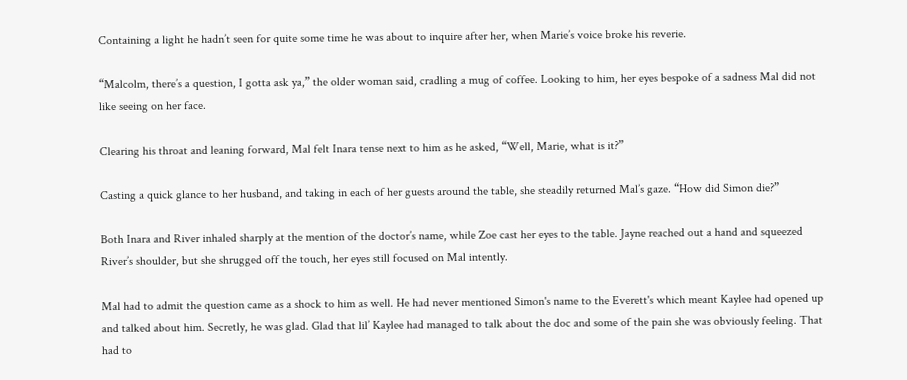Containing a light he hadn’t seen for quite some time he was about to inquire after her, when Marie’s voice broke his reverie.

“Malcolm, there’s a question, I gotta ask ya,” the older woman said, cradling a mug of coffee. Looking to him, her eyes bespoke of a sadness Mal did not like seeing on her face.

Clearing his throat and leaning forward, Mal felt Inara tense next to him as he asked, “Well, Marie, what is it?”

Casting a quick glance to her husband, and taking in each of her guests around the table, she steadily returned Mal’s gaze. “How did Simon die?”

Both Inara and River inhaled sharply at the mention of the doctor’s name, while Zoe cast her eyes to the table. Jayne reached out a hand and squeezed River’s shoulder, but she shrugged off the touch, her eyes still focused on Mal intently.

Mal had to admit the question came as a shock to him as well. He had never mentioned Simon's name to the Everett's which meant Kaylee had opened up and talked about him. Secretly, he was glad. Glad that lil’ Kaylee had managed to talk about the doc and some of the pain she was obviously feeling. That had to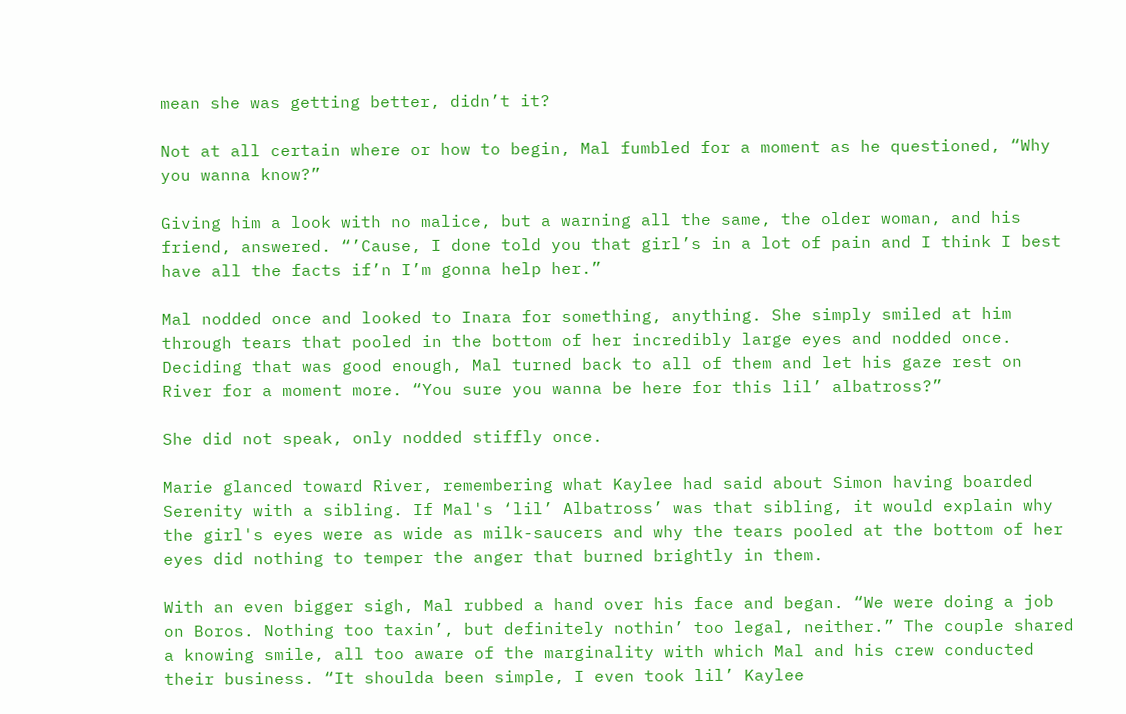mean she was getting better, didn’t it?

Not at all certain where or how to begin, Mal fumbled for a moment as he questioned, “Why you wanna know?”

Giving him a look with no malice, but a warning all the same, the older woman, and his friend, answered. “’Cause, I done told you that girl’s in a lot of pain and I think I best have all the facts if’n I’m gonna help her.”

Mal nodded once and looked to Inara for something, anything. She simply smiled at him through tears that pooled in the bottom of her incredibly large eyes and nodded once. Deciding that was good enough, Mal turned back to all of them and let his gaze rest on River for a moment more. “You sure you wanna be here for this lil’ albatross?”

She did not speak, only nodded stiffly once.

Marie glanced toward River, remembering what Kaylee had said about Simon having boarded Serenity with a sibling. If Mal's ‘lil’ Albatross’ was that sibling, it would explain why the girl's eyes were as wide as milk-saucers and why the tears pooled at the bottom of her eyes did nothing to temper the anger that burned brightly in them.

With an even bigger sigh, Mal rubbed a hand over his face and began. “We were doing a job on Boros. Nothing too taxin’, but definitely nothin’ too legal, neither.” The couple shared a knowing smile, all too aware of the marginality with which Mal and his crew conducted their business. “It shoulda been simple, I even took lil’ Kaylee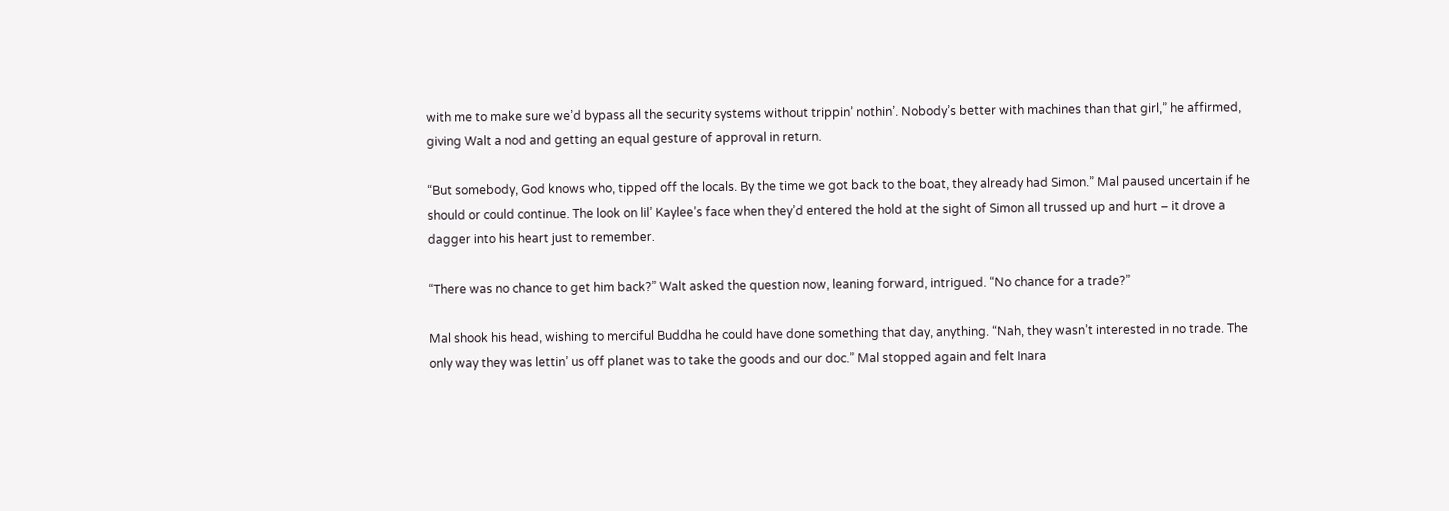with me to make sure we’d bypass all the security systems without trippin’ nothin’. Nobody’s better with machines than that girl,” he affirmed, giving Walt a nod and getting an equal gesture of approval in return.

“But somebody, God knows who, tipped off the locals. By the time we got back to the boat, they already had Simon.” Mal paused uncertain if he should or could continue. The look on lil’ Kaylee’s face when they’d entered the hold at the sight of Simon all trussed up and hurt – it drove a dagger into his heart just to remember.

“There was no chance to get him back?” Walt asked the question now, leaning forward, intrigued. “No chance for a trade?”

Mal shook his head, wishing to merciful Buddha he could have done something that day, anything. “Nah, they wasn’t interested in no trade. The only way they was lettin’ us off planet was to take the goods and our doc.” Mal stopped again and felt Inara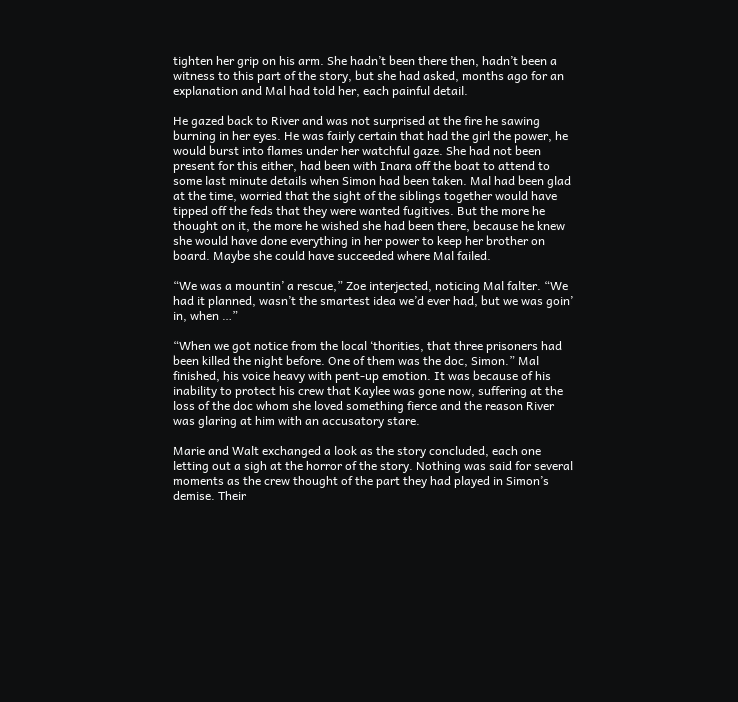tighten her grip on his arm. She hadn’t been there then, hadn’t been a witness to this part of the story, but she had asked, months ago for an explanation and Mal had told her, each painful detail.

He gazed back to River and was not surprised at the fire he sawing burning in her eyes. He was fairly certain that had the girl the power, he would burst into flames under her watchful gaze. She had not been present for this either, had been with Inara off the boat to attend to some last minute details when Simon had been taken. Mal had been glad at the time, worried that the sight of the siblings together would have tipped off the feds that they were wanted fugitives. But the more he thought on it, the more he wished she had been there, because he knew she would have done everything in her power to keep her brother on board. Maybe she could have succeeded where Mal failed.

“We was a mountin’ a rescue,” Zoe interjected, noticing Mal falter. “We had it planned, wasn’t the smartest idea we’d ever had, but we was goin’ in, when …”

“When we got notice from the local ‘thorities, that three prisoners had been killed the night before. One of them was the doc, Simon.” Mal finished, his voice heavy with pent-up emotion. It was because of his inability to protect his crew that Kaylee was gone now, suffering at the loss of the doc whom she loved something fierce and the reason River was glaring at him with an accusatory stare.

Marie and Walt exchanged a look as the story concluded, each one letting out a sigh at the horror of the story. Nothing was said for several moments as the crew thought of the part they had played in Simon’s demise. Their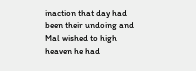inaction that day had been their undoing and Mal wished to high heaven he had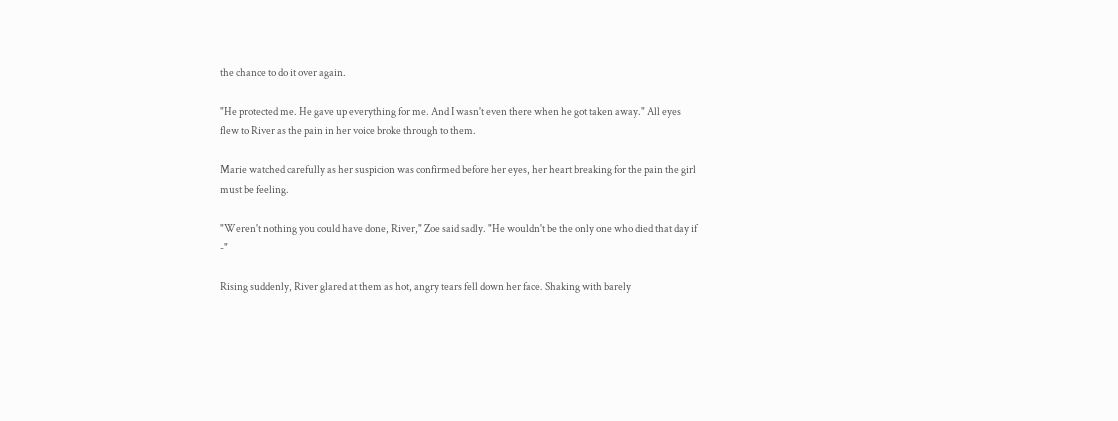the chance to do it over again.

"He protected me. He gave up everything for me. And I wasn't even there when he got taken away." All eyes flew to River as the pain in her voice broke through to them.

Marie watched carefully as her suspicion was confirmed before her eyes, her heart breaking for the pain the girl must be feeling.

"Weren't nothing you could have done, River," Zoe said sadly. "He wouldn't be the only one who died that day if -"

Rising suddenly, River glared at them as hot, angry tears fell down her face. Shaking with barely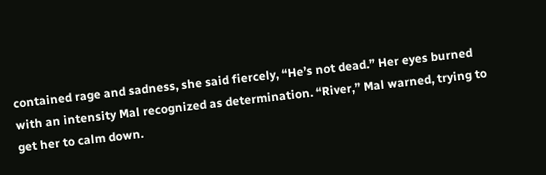contained rage and sadness, she said fiercely, “He’s not dead.” Her eyes burned with an intensity Mal recognized as determination. “River,” Mal warned, trying to get her to calm down.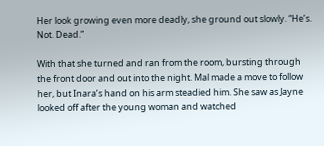Her look growing even more deadly, she ground out slowly. “He’s. Not. Dead.”

With that she turned and ran from the room, bursting through the front door and out into the night. Mal made a move to follow her, but Inara’s hand on his arm steadied him. She saw as Jayne looked off after the young woman and watched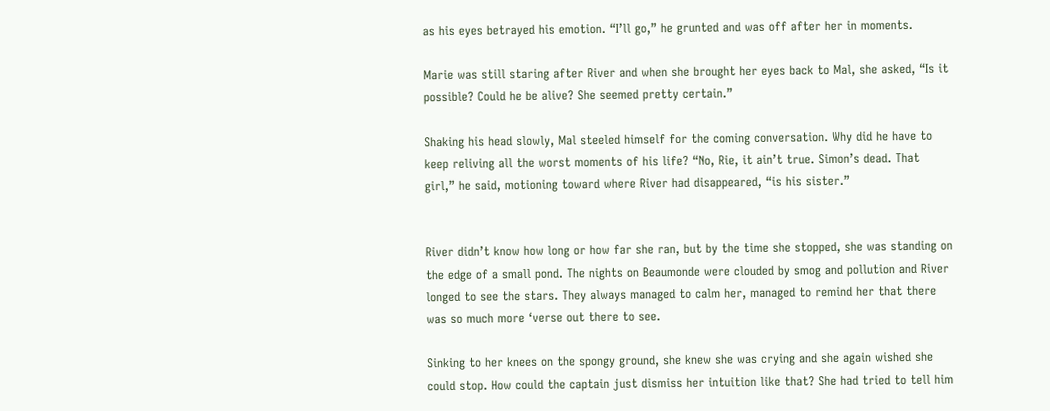as his eyes betrayed his emotion. “I’ll go,” he grunted and was off after her in moments.

Marie was still staring after River and when she brought her eyes back to Mal, she asked, “Is it possible? Could he be alive? She seemed pretty certain.”

Shaking his head slowly, Mal steeled himself for the coming conversation. Why did he have to keep reliving all the worst moments of his life? “No, Rie, it ain’t true. Simon’s dead. That girl,” he said, motioning toward where River had disappeared, “is his sister.”


River didn’t know how long or how far she ran, but by the time she stopped, she was standing on the edge of a small pond. The nights on Beaumonde were clouded by smog and pollution and River longed to see the stars. They always managed to calm her, managed to remind her that there was so much more ‘verse out there to see.

Sinking to her knees on the spongy ground, she knew she was crying and she again wished she could stop. How could the captain just dismiss her intuition like that? She had tried to tell him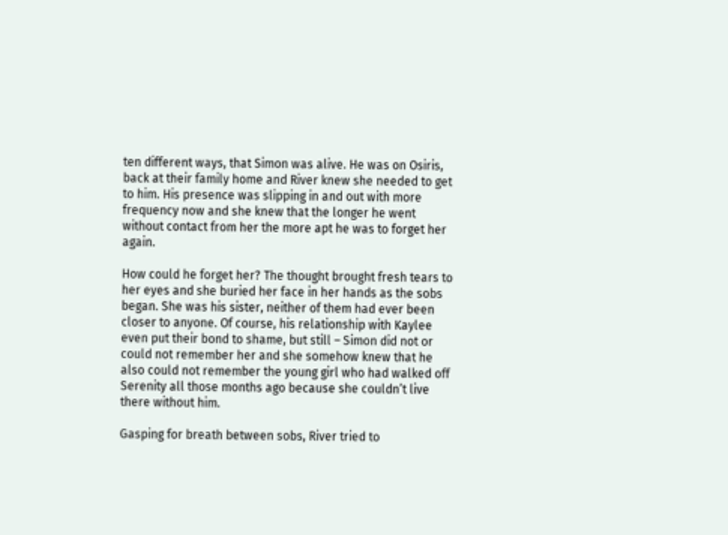ten different ways, that Simon was alive. He was on Osiris, back at their family home and River knew she needed to get to him. His presence was slipping in and out with more frequency now and she knew that the longer he went without contact from her the more apt he was to forget her again.

How could he forget her? The thought brought fresh tears to her eyes and she buried her face in her hands as the sobs began. She was his sister, neither of them had ever been closer to anyone. Of course, his relationship with Kaylee even put their bond to shame, but still – Simon did not or could not remember her and she somehow knew that he also could not remember the young girl who had walked off Serenity all those months ago because she couldn’t live there without him.

Gasping for breath between sobs, River tried to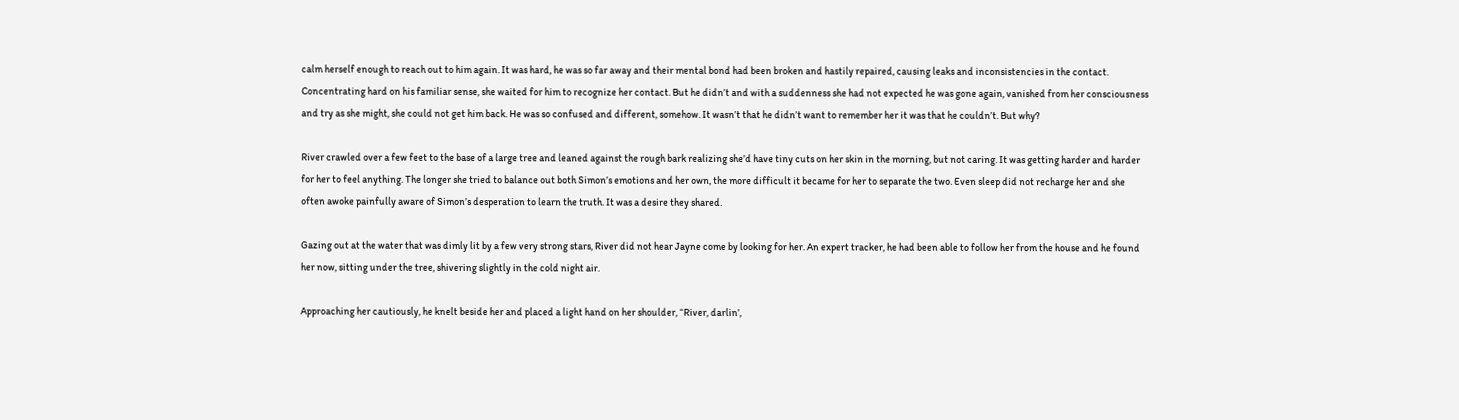calm herself enough to reach out to him again. It was hard, he was so far away and their mental bond had been broken and hastily repaired, causing leaks and inconsistencies in the contact. Concentrating hard on his familiar sense, she waited for him to recognize her contact. But he didn’t and with a suddenness she had not expected he was gone again, vanished from her consciousness and try as she might, she could not get him back. He was so confused and different, somehow. It wasn’t that he didn’t want to remember her it was that he couldn’t. But why?

River crawled over a few feet to the base of a large tree and leaned against the rough bark realizing she’d have tiny cuts on her skin in the morning, but not caring. It was getting harder and harder for her to feel anything. The longer she tried to balance out both Simon’s emotions and her own, the more difficult it became for her to separate the two. Even sleep did not recharge her and she often awoke painfully aware of Simon’s desperation to learn the truth. It was a desire they shared.

Gazing out at the water that was dimly lit by a few very strong stars, River did not hear Jayne come by looking for her. An expert tracker, he had been able to follow her from the house and he found her now, sitting under the tree, shivering slightly in the cold night air.

Approaching her cautiously, he knelt beside her and placed a light hand on her shoulder, “River, darlin’,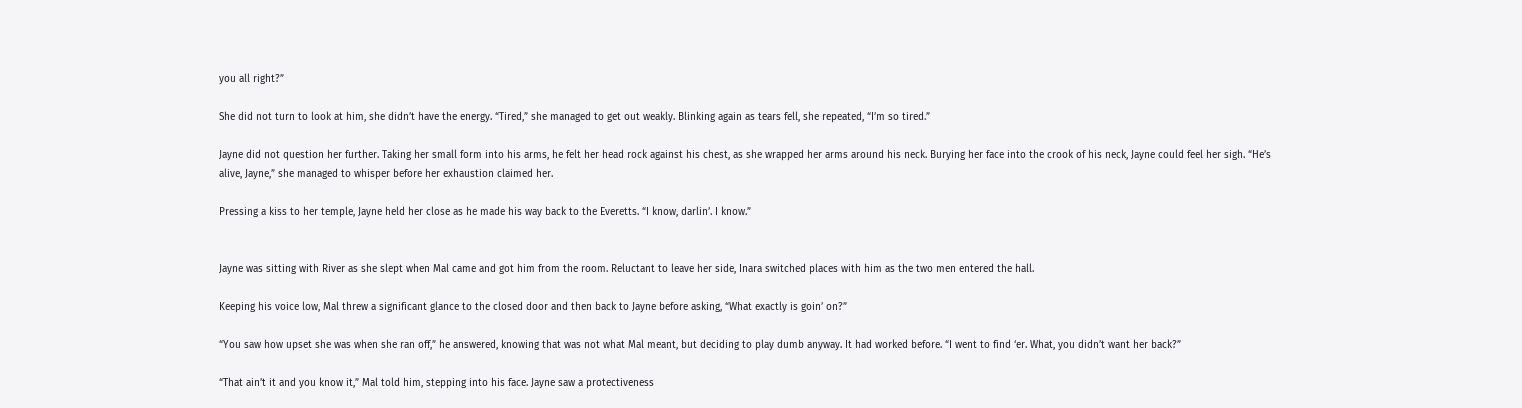you all right?”

She did not turn to look at him, she didn’t have the energy. “Tired,” she managed to get out weakly. Blinking again as tears fell, she repeated, “I’m so tired.”

Jayne did not question her further. Taking her small form into his arms, he felt her head rock against his chest, as she wrapped her arms around his neck. Burying her face into the crook of his neck, Jayne could feel her sigh. “He’s alive, Jayne,” she managed to whisper before her exhaustion claimed her.

Pressing a kiss to her temple, Jayne held her close as he made his way back to the Everetts. “I know, darlin’. I know.”


Jayne was sitting with River as she slept when Mal came and got him from the room. Reluctant to leave her side, Inara switched places with him as the two men entered the hall.

Keeping his voice low, Mal threw a significant glance to the closed door and then back to Jayne before asking, “What exactly is goin’ on?”

“You saw how upset she was when she ran off,” he answered, knowing that was not what Mal meant, but deciding to play dumb anyway. It had worked before. “I went to find ‘er. What, you didn’t want her back?”

“That ain’t it and you know it,” Mal told him, stepping into his face. Jayne saw a protectiveness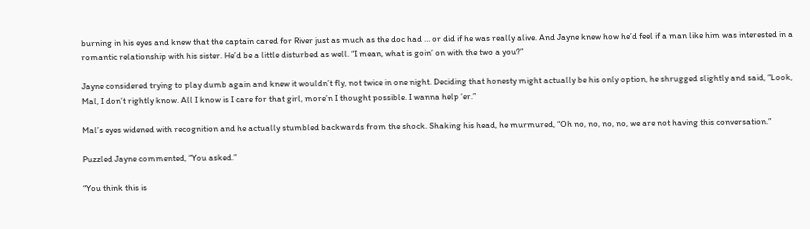burning in his eyes and knew that the captain cared for River just as much as the doc had … or did if he was really alive. And Jayne knew how he’d feel if a man like him was interested in a romantic relationship with his sister. He’d be a little disturbed as well. “I mean, what is goin’ on with the two a you?”

Jayne considered trying to play dumb again and knew it wouldn’t fly, not twice in one night. Deciding that honesty might actually be his only option, he shrugged slightly and said, “Look, Mal, I don’t rightly know. All I know is I care for that girl, more’n I thought possible. I wanna help ‘er.”

Mal’s eyes widened with recognition and he actually stumbled backwards from the shock. Shaking his head, he murmured, “Oh no, no, no, no, we are not having this conversation.”

Puzzled Jayne commented, “You asked.”

“You think this is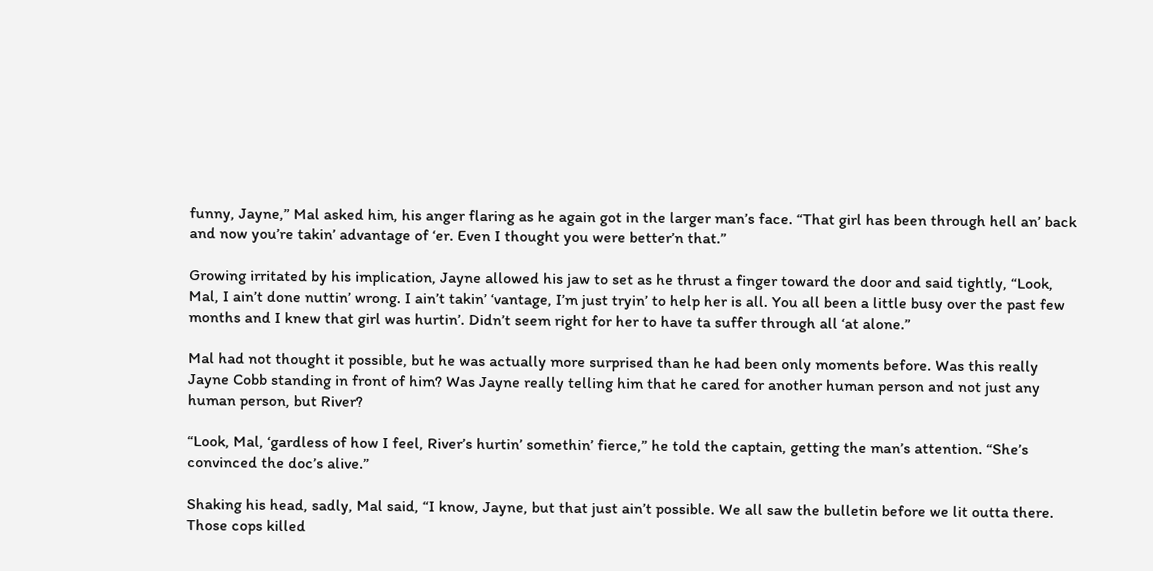funny, Jayne,” Mal asked him, his anger flaring as he again got in the larger man’s face. “That girl has been through hell an’ back and now you’re takin’ advantage of ‘er. Even I thought you were better’n that.”

Growing irritated by his implication, Jayne allowed his jaw to set as he thrust a finger toward the door and said tightly, “Look, Mal, I ain’t done nuttin’ wrong. I ain’t takin’ ‘vantage, I’m just tryin’ to help her is all. You all been a little busy over the past few months and I knew that girl was hurtin’. Didn’t seem right for her to have ta suffer through all ‘at alone.”

Mal had not thought it possible, but he was actually more surprised than he had been only moments before. Was this really Jayne Cobb standing in front of him? Was Jayne really telling him that he cared for another human person and not just any human person, but River?

“Look, Mal, ‘gardless of how I feel, River’s hurtin’ somethin’ fierce,” he told the captain, getting the man’s attention. “She’s convinced the doc’s alive.”

Shaking his head, sadly, Mal said, “I know, Jayne, but that just ain’t possible. We all saw the bulletin before we lit outta there. Those cops killed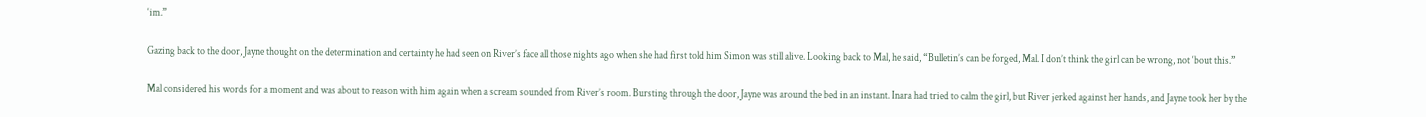‘im.”

Gazing back to the door, Jayne thought on the determination and certainty he had seen on River’s face all those nights ago when she had first told him Simon was still alive. Looking back to Mal, he said, “Bulletin’s can be forged, Mal. I don’t think the girl can be wrong, not ‘bout this.”

Mal considered his words for a moment and was about to reason with him again when a scream sounded from River’s room. Bursting through the door, Jayne was around the bed in an instant. Inara had tried to calm the girl, but River jerked against her hands, and Jayne took her by the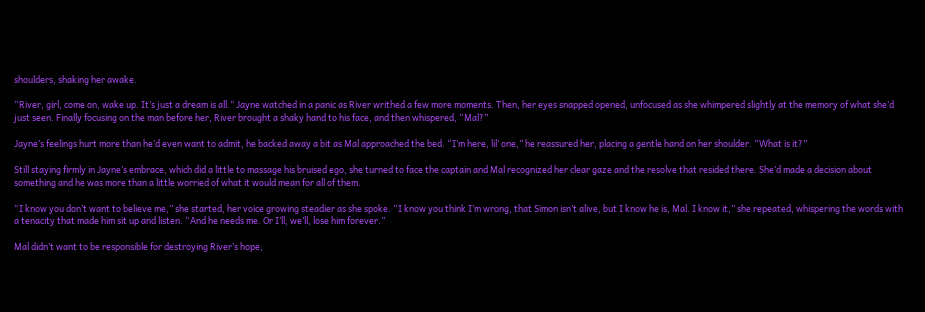shoulders, shaking her awake.

“River, girl, come on, wake up. It’s just a dream is all.” Jayne watched in a panic as River writhed a few more moments. Then, her eyes snapped opened, unfocused as she whimpered slightly at the memory of what she’d just seen. Finally focusing on the man before her, River brought a shaky hand to his face, and then whispered, “Mal?”

Jayne’s feelings hurt more than he’d even want to admit, he backed away a bit as Mal approached the bed. “I’m here, lil’ one,” he reassured her, placing a gentle hand on her shoulder. “What is it?”

Still staying firmly in Jayne’s embrace, which did a little to massage his bruised ego, she turned to face the captain and Mal recognized her clear gaze and the resolve that resided there. She’d made a decision about something and he was more than a little worried of what it would mean for all of them.

“I know you don’t want to believe me,” she started, her voice growing steadier as she spoke. “I know you think I’m wrong, that Simon isn’t alive, but I know he is, Mal. I know it,” she repeated, whispering the words with a tenacity that made him sit up and listen. “And he needs me. Or I’ll, we’ll, lose him forever.”

Mal didn’t want to be responsible for destroying River’s hope,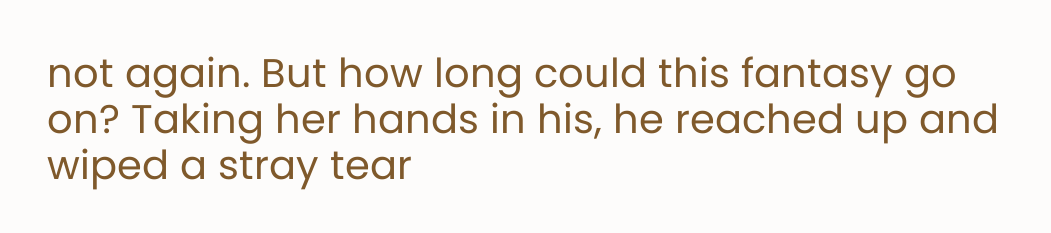not again. But how long could this fantasy go on? Taking her hands in his, he reached up and wiped a stray tear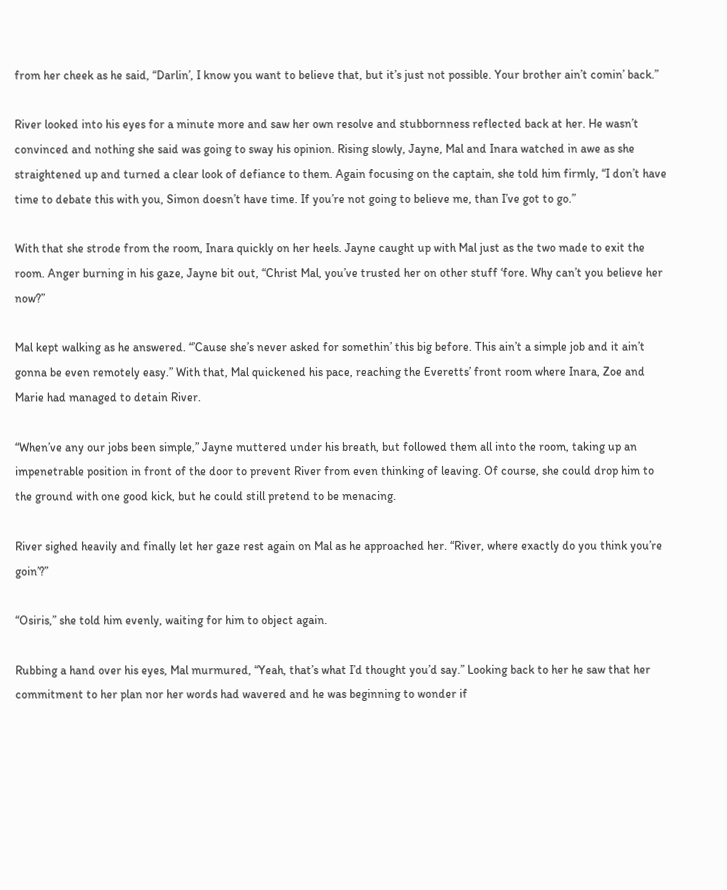from her cheek as he said, “Darlin’, I know you want to believe that, but it’s just not possible. Your brother ain’t comin’ back.”

River looked into his eyes for a minute more and saw her own resolve and stubbornness reflected back at her. He wasn’t convinced and nothing she said was going to sway his opinion. Rising slowly, Jayne, Mal and Inara watched in awe as she straightened up and turned a clear look of defiance to them. Again focusing on the captain, she told him firmly, “I don’t have time to debate this with you, Simon doesn’t have time. If you’re not going to believe me, than I’ve got to go.”

With that she strode from the room, Inara quickly on her heels. Jayne caught up with Mal just as the two made to exit the room. Anger burning in his gaze, Jayne bit out, “Christ Mal, you’ve trusted her on other stuff ‘fore. Why can’t you believe her now?”

Mal kept walking as he answered. “’Cause she’s never asked for somethin’ this big before. This ain’t a simple job and it ain’t gonna be even remotely easy.” With that, Mal quickened his pace, reaching the Everetts’ front room where Inara, Zoe and Marie had managed to detain River.

“When’ve any our jobs been simple,” Jayne muttered under his breath, but followed them all into the room, taking up an impenetrable position in front of the door to prevent River from even thinking of leaving. Of course, she could drop him to the ground with one good kick, but he could still pretend to be menacing.

River sighed heavily and finally let her gaze rest again on Mal as he approached her. “River, where exactly do you think you’re goin’?”

“Osiris,” she told him evenly, waiting for him to object again.

Rubbing a hand over his eyes, Mal murmured, “Yeah, that’s what I’d thought you’d say.” Looking back to her he saw that her commitment to her plan nor her words had wavered and he was beginning to wonder if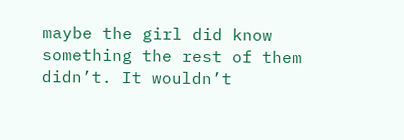maybe the girl did know something the rest of them didn’t. It wouldn’t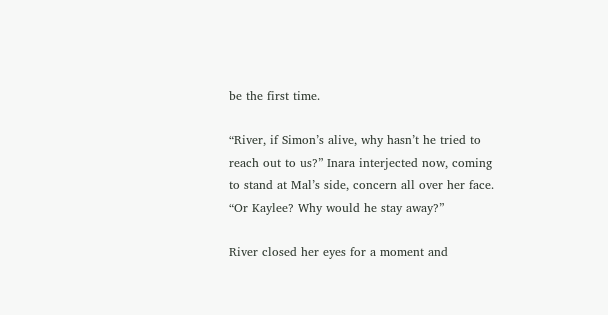be the first time.

“River, if Simon’s alive, why hasn’t he tried to reach out to us?” Inara interjected now, coming to stand at Mal’s side, concern all over her face. “Or Kaylee? Why would he stay away?”

River closed her eyes for a moment and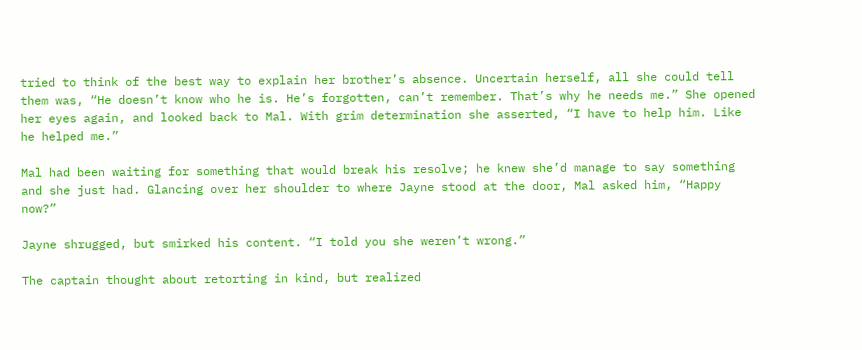tried to think of the best way to explain her brother’s absence. Uncertain herself, all she could tell them was, “He doesn’t know who he is. He’s forgotten, can’t remember. That’s why he needs me.” She opened her eyes again, and looked back to Mal. With grim determination she asserted, “I have to help him. Like he helped me.”

Mal had been waiting for something that would break his resolve; he knew she’d manage to say something and she just had. Glancing over her shoulder to where Jayne stood at the door, Mal asked him, “Happy now?”

Jayne shrugged, but smirked his content. “I told you she weren’t wrong.”

The captain thought about retorting in kind, but realized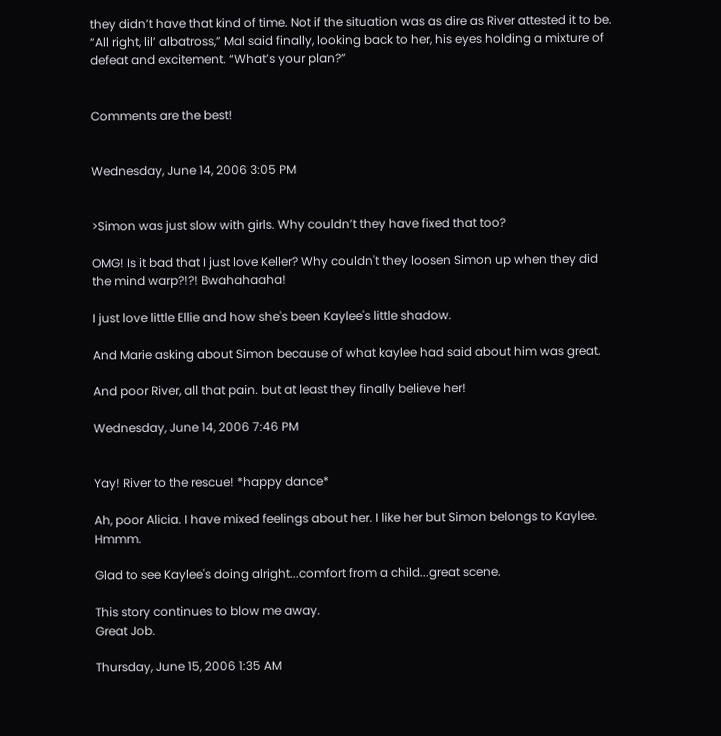they didn’t have that kind of time. Not if the situation was as dire as River attested it to be. “All right, lil’ albatross,” Mal said finally, looking back to her, his eyes holding a mixture of defeat and excitement. “What’s your plan?”


Comments are the best!


Wednesday, June 14, 2006 3:05 PM


>Simon was just slow with girls. Why couldn’t they have fixed that too?

OMG! Is it bad that I just love Keller? Why couldn't they loosen Simon up when they did the mind warp?!?! Bwahahaaha!

I just love little Ellie and how she's been Kaylee's little shadow.

And Marie asking about Simon because of what kaylee had said about him was great.

And poor River, all that pain. but at least they finally believe her!

Wednesday, June 14, 2006 7:46 PM


Yay! River to the rescue! *happy dance*

Ah, poor Alicia. I have mixed feelings about her. I like her but Simon belongs to Kaylee. Hmmm.

Glad to see Kaylee's doing alright...comfort from a child...great scene.

This story continues to blow me away.
Great Job.

Thursday, June 15, 2006 1:35 AM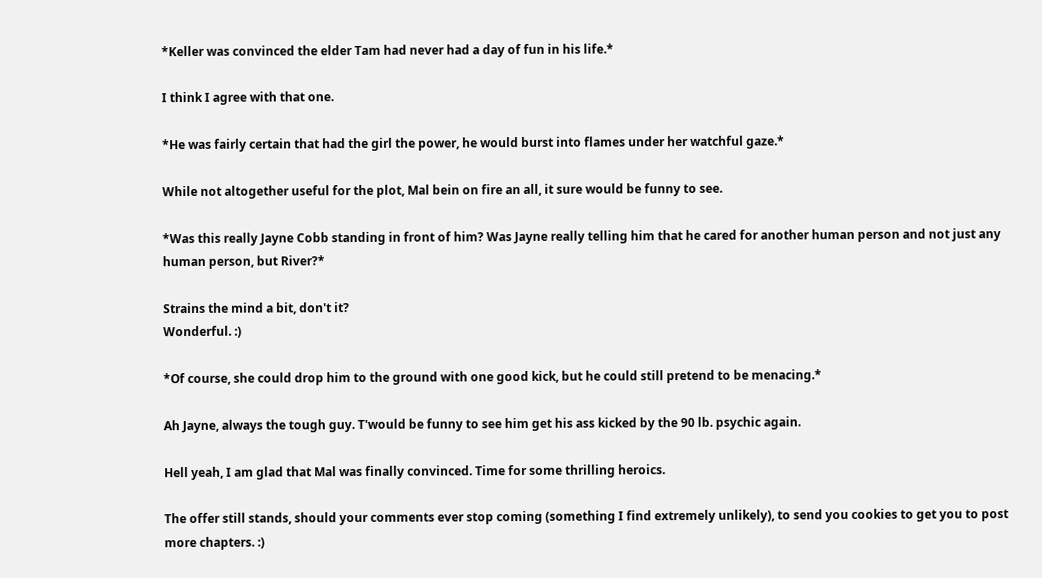*Keller was convinced the elder Tam had never had a day of fun in his life.*

I think I agree with that one.

*He was fairly certain that had the girl the power, he would burst into flames under her watchful gaze.*

While not altogether useful for the plot, Mal bein on fire an all, it sure would be funny to see.

*Was this really Jayne Cobb standing in front of him? Was Jayne really telling him that he cared for another human person and not just any human person, but River?*

Strains the mind a bit, don't it?
Wonderful. :)

*Of course, she could drop him to the ground with one good kick, but he could still pretend to be menacing.*

Ah Jayne, always the tough guy. T'would be funny to see him get his ass kicked by the 90 lb. psychic again.

Hell yeah, I am glad that Mal was finally convinced. Time for some thrilling heroics.

The offer still stands, should your comments ever stop coming (something I find extremely unlikely), to send you cookies to get you to post more chapters. :)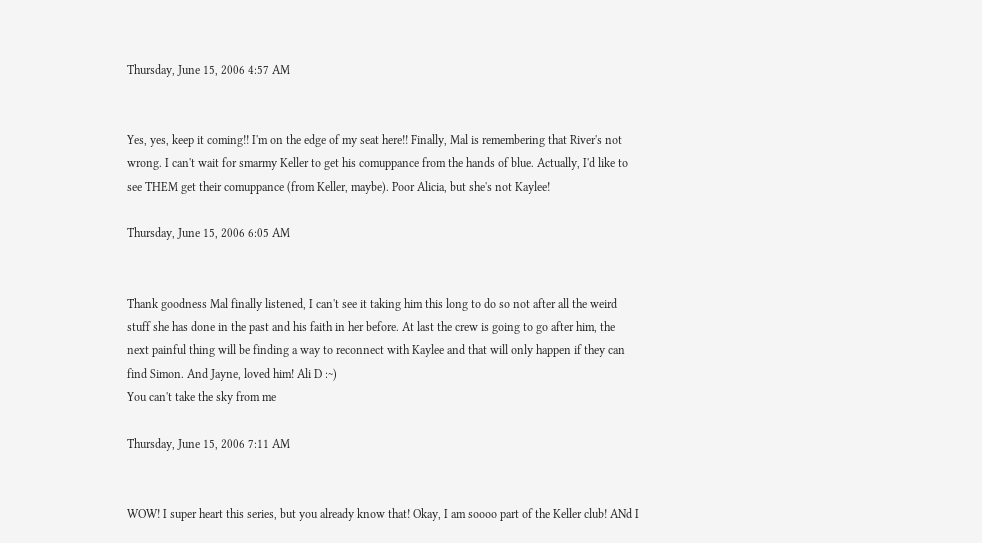Thursday, June 15, 2006 4:57 AM


Yes, yes, keep it coming!! I'm on the edge of my seat here!! Finally, Mal is remembering that River's not wrong. I can't wait for smarmy Keller to get his comuppance from the hands of blue. Actually, I'd like to see THEM get their comuppance (from Keller, maybe). Poor Alicia, but she's not Kaylee!

Thursday, June 15, 2006 6:05 AM


Thank goodness Mal finally listened, I can't see it taking him this long to do so not after all the weird stuff she has done in the past and his faith in her before. At last the crew is going to go after him, the next painful thing will be finding a way to reconnect with Kaylee and that will only happen if they can find Simon. And Jayne, loved him! Ali D :~)
You can't take the sky from me

Thursday, June 15, 2006 7:11 AM


WOW! I super heart this series, but you already know that! Okay, I am soooo part of the Keller club! ANd I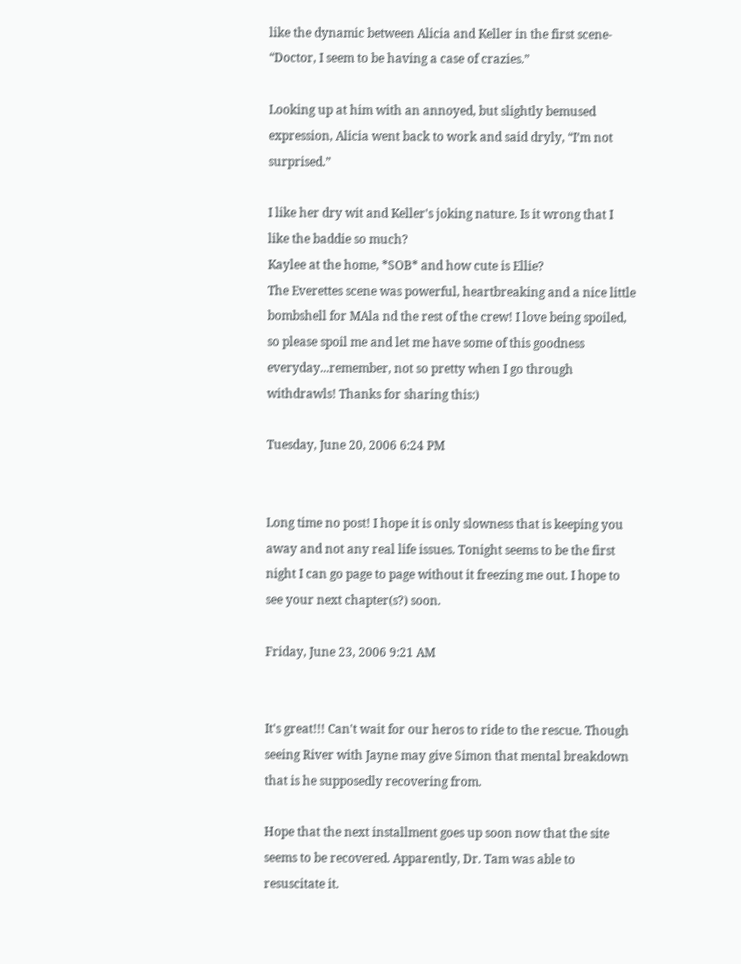like the dynamic between Alicia and Keller in the first scene-
“Doctor, I seem to be having a case of crazies.”

Looking up at him with an annoyed, but slightly bemused expression, Alicia went back to work and said dryly, “I’m not surprised.”

I like her dry wit and Keller's joking nature. Is it wrong that I like the baddie so much?
Kaylee at the home, *SOB* and how cute is Ellie?
The Everettes scene was powerful, heartbreaking and a nice little bombshell for MAla nd the rest of the crew! I love being spoiled, so please spoil me and let me have some of this goodness everyday...remember, not so pretty when I go through withdrawls! Thanks for sharing this:)

Tuesday, June 20, 2006 6:24 PM


Long time no post! I hope it is only slowness that is keeping you away and not any real life issues. Tonight seems to be the first night I can go page to page without it freezing me out. I hope to see your next chapter(s?) soon.

Friday, June 23, 2006 9:21 AM


It's great!!! Can't wait for our heros to ride to the rescue. Though seeing River with Jayne may give Simon that mental breakdown that is he supposedly recovering from.

Hope that the next installment goes up soon now that the site seems to be recovered. Apparently, Dr. Tam was able to resuscitate it.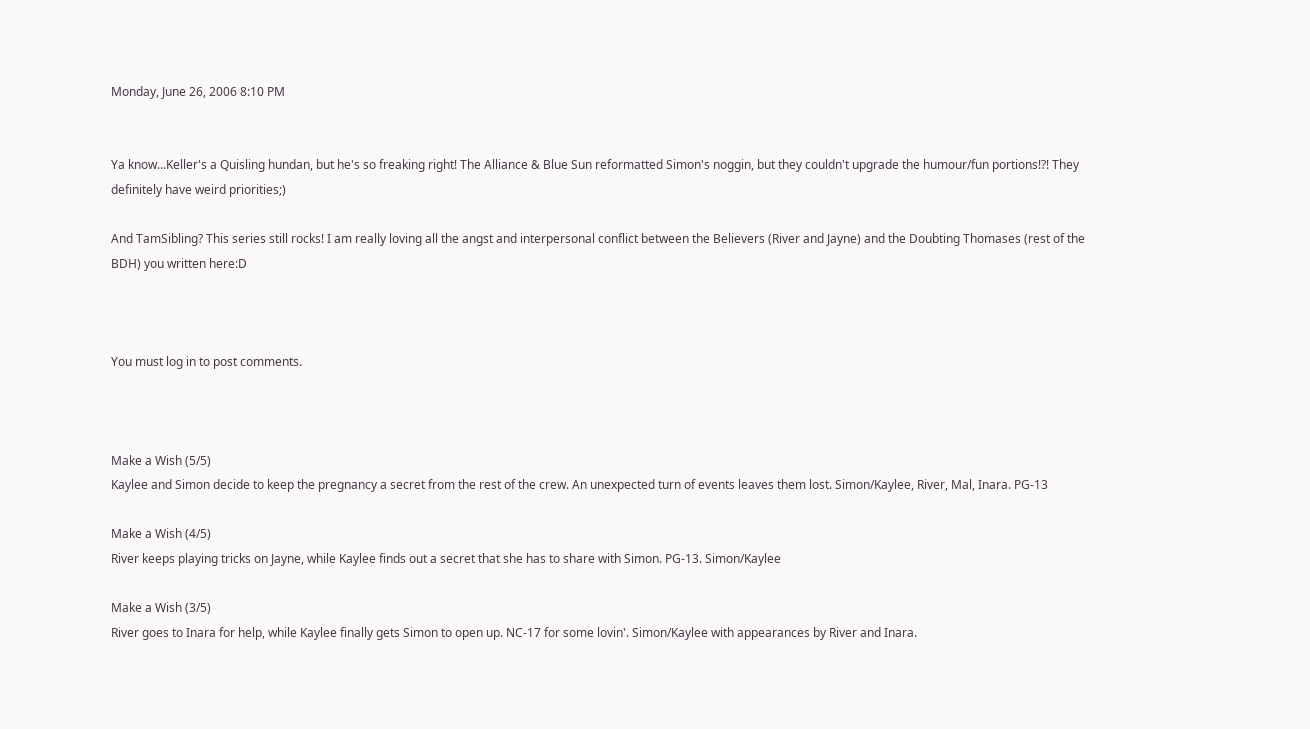Monday, June 26, 2006 8:10 PM


Ya know...Keller's a Quisling hundan, but he's so freaking right! The Alliance & Blue Sun reformatted Simon's noggin, but they couldn't upgrade the humour/fun portions!?! They definitely have weird priorities;)

And TamSibling? This series still rocks! I am really loving all the angst and interpersonal conflict between the Believers (River and Jayne) and the Doubting Thomases (rest of the BDH) you written here:D



You must log in to post comments.



Make a Wish (5/5)
Kaylee and Simon decide to keep the pregnancy a secret from the rest of the crew. An unexpected turn of events leaves them lost. Simon/Kaylee, River, Mal, Inara. PG-13

Make a Wish (4/5)
River keeps playing tricks on Jayne, while Kaylee finds out a secret that she has to share with Simon. PG-13. Simon/Kaylee

Make a Wish (3/5)
River goes to Inara for help, while Kaylee finally gets Simon to open up. NC-17 for some lovin'. Simon/Kaylee with appearances by River and Inara.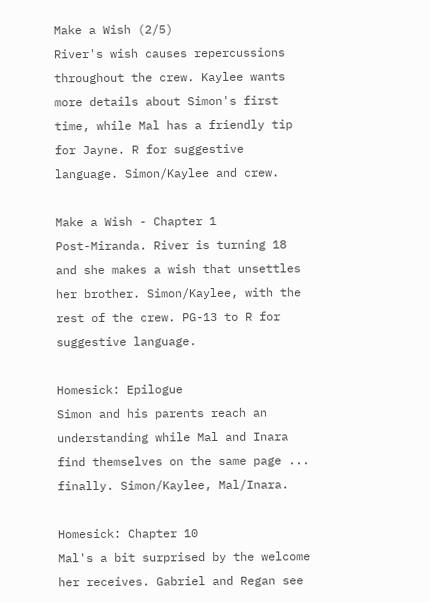Make a Wish (2/5)
River's wish causes repercussions throughout the crew. Kaylee wants more details about Simon's first time, while Mal has a friendly tip for Jayne. R for suggestive language. Simon/Kaylee and crew.

Make a Wish - Chapter 1
Post-Miranda. River is turning 18 and she makes a wish that unsettles her brother. Simon/Kaylee, with the rest of the crew. PG-13 to R for suggestive language.

Homesick: Epilogue
Simon and his parents reach an understanding while Mal and Inara find themselves on the same page ... finally. Simon/Kaylee, Mal/Inara.

Homesick: Chapter 10
Mal's a bit surprised by the welcome her receives. Gabriel and Regan see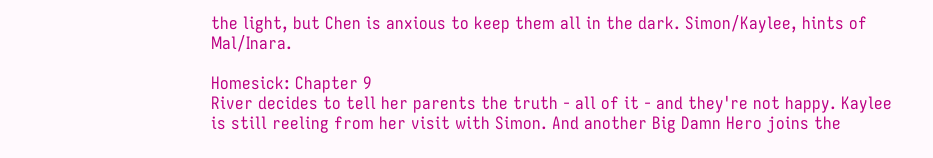the light, but Chen is anxious to keep them all in the dark. Simon/Kaylee, hints of Mal/Inara.

Homesick: Chapter 9
River decides to tell her parents the truth - all of it - and they're not happy. Kaylee is still reeling from her visit with Simon. And another Big Damn Hero joins the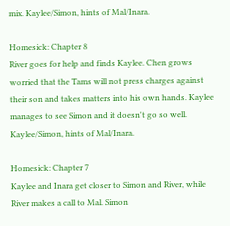mix. Kaylee/Simon, hints of Mal/Inara.

Homesick: Chapter 8
River goes for help and finds Kaylee. Chen grows worried that the Tams will not press charges against their son and takes matters into his own hands. Kaylee manages to see Simon and it doesn't go so well. Kaylee/Simon, hints of Mal/Inara.

Homesick: Chapter 7
Kaylee and Inara get closer to Simon and River, while River makes a call to Mal. Simon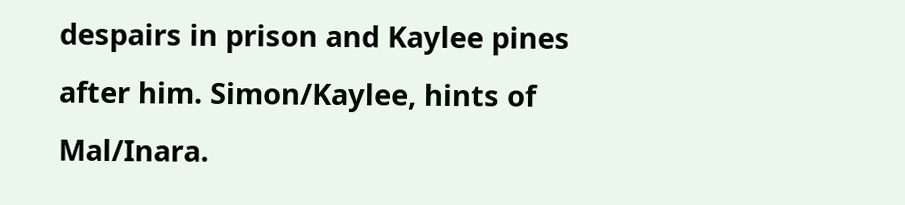despairs in prison and Kaylee pines after him. Simon/Kaylee, hints of Mal/Inara.